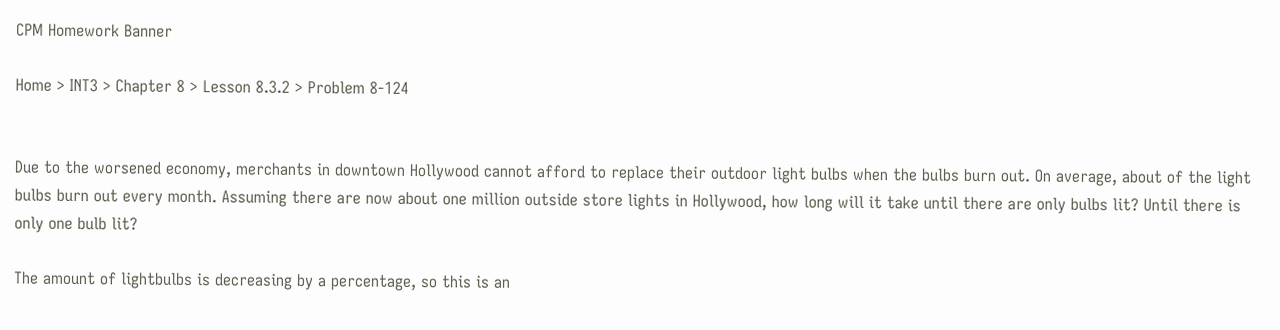CPM Homework Banner

Home > INT3 > Chapter 8 > Lesson 8.3.2 > Problem 8-124


Due to the worsened economy, merchants in downtown Hollywood cannot afford to replace their outdoor light bulbs when the bulbs burn out. On average, about of the light bulbs burn out every month. Assuming there are now about one million outside store lights in Hollywood, how long will it take until there are only bulbs lit? Until there is only one bulb lit?

The amount of lightbulbs is decreasing by a percentage, so this is an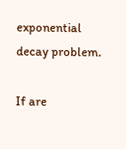exponential decay problem.

If are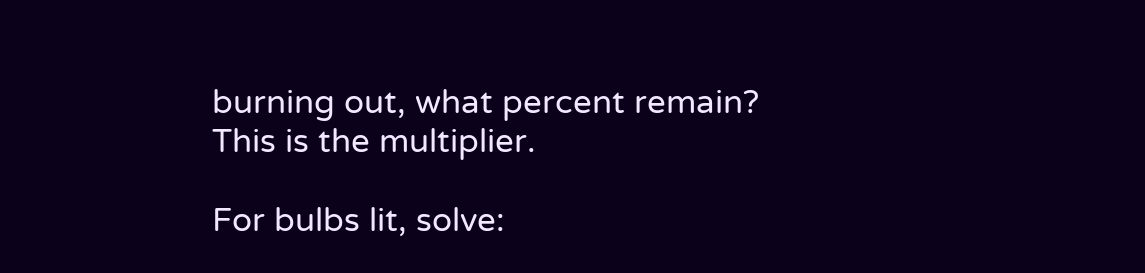burning out, what percent remain? This is the multiplier.

For bulbs lit, solve: